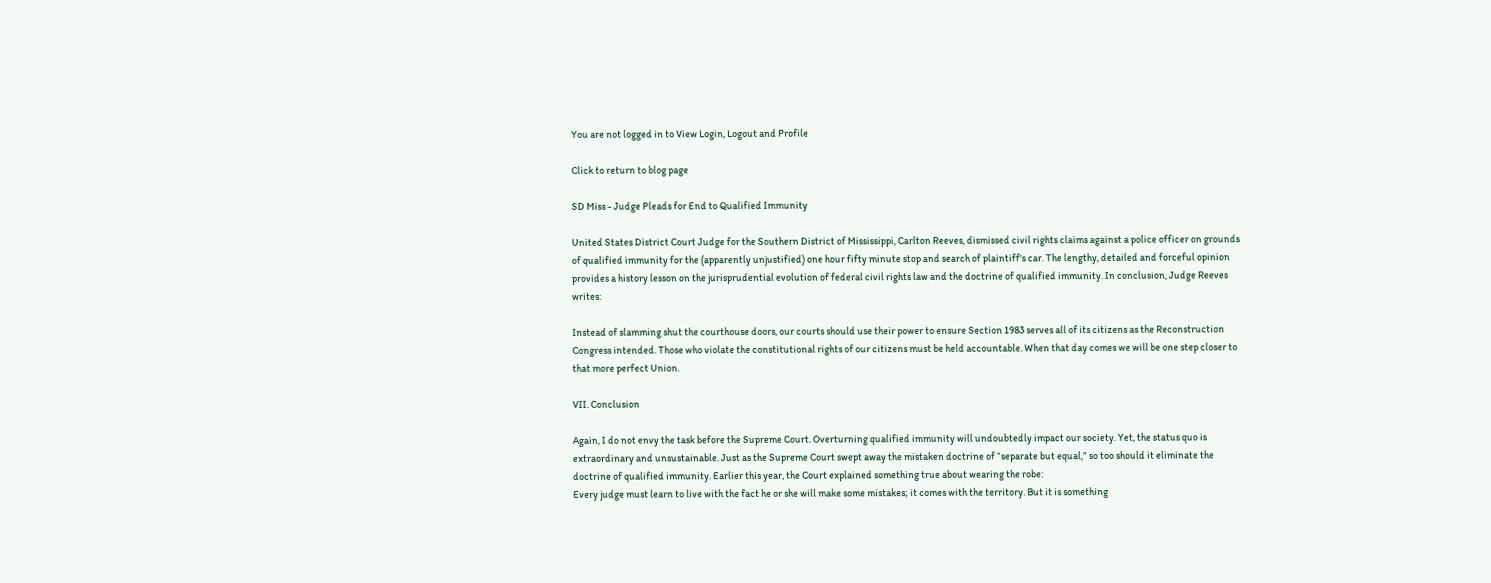You are not logged in to View Login, Logout and Profile

Click to return to blog page

SD Miss - Judge Pleads for End to Qualified Immunity

United States District Court Judge for the Southern District of Mississippi, Carlton Reeves, dismissed civil rights claims against a police officer on grounds of qualified immunity for the (apparently unjustified) one hour fifty minute stop and search of plaintiff's car. The lengthy, detailed and forceful opinion provides a history lesson on the jurisprudential evolution of federal civil rights law and the doctrine of qualified immunity. In conclusion, Judge Reeves writes:

Instead of slamming shut the courthouse doors, our courts should use their power to ensure Section 1983 serves all of its citizens as the Reconstruction Congress intended. Those who violate the constitutional rights of our citizens must be held accountable. When that day comes we will be one step closer to that more perfect Union.

VII. Conclusion

Again, I do not envy the task before the Supreme Court. Overturning qualified immunity will undoubtedly impact our society. Yet, the status quo is extraordinary and unsustainable. Just as the Supreme Court swept away the mistaken doctrine of “separate but equal,” so too should it eliminate the doctrine of qualified immunity. Earlier this year, the Court explained something true about wearing the robe:
Every judge must learn to live with the fact he or she will make some mistakes; it comes with the territory. But it is something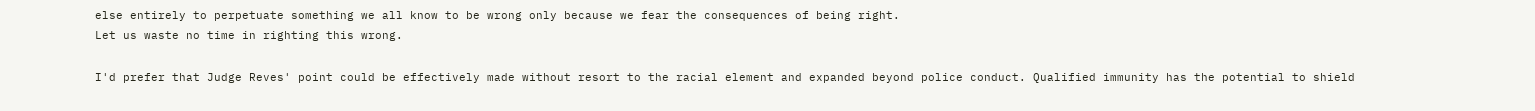else entirely to perpetuate something we all know to be wrong only because we fear the consequences of being right.
Let us waste no time in righting this wrong.

I'd prefer that Judge Reves' point could be effectively made without resort to the racial element and expanded beyond police conduct. Qualified immunity has the potential to shield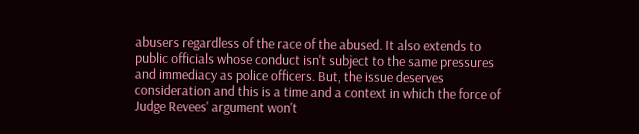abusers regardless of the race of the abused. It also extends to public officials whose conduct isn't subject to the same pressures and immediacy as police officers. But, the issue deserves consideration and this is a time and a context in which the force of Judge Revees' argument won't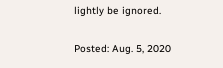lightly be ignored.

Posted: Aug. 5, 2020